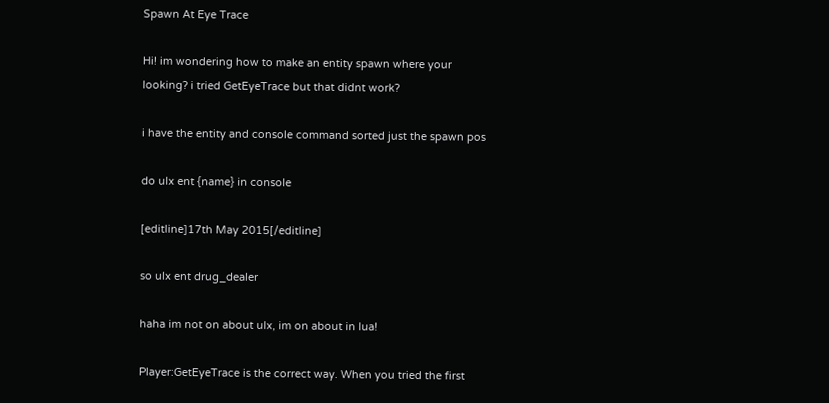Spawn At Eye Trace

Hi! im wondering how to make an entity spawn where your looking? i tried GetEyeTrace but that didnt work?

i have the entity and console command sorted just the spawn pos

do ulx ent {name} in console

[editline]17th May 2015[/editline]

so ulx ent drug_dealer

haha im not on about ulx, im on about in lua!

Player:GetEyeTrace is the correct way. When you tried the first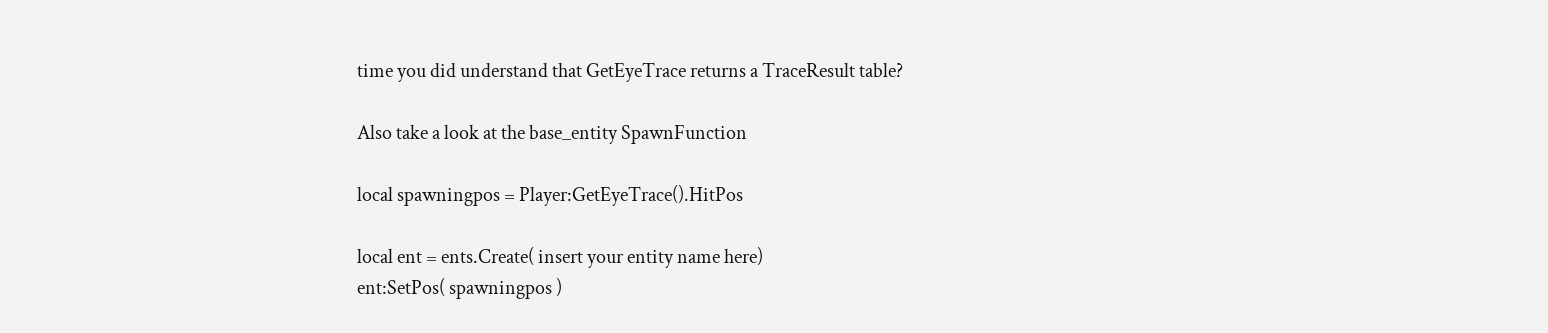time you did understand that GetEyeTrace returns a TraceResult table?

Also take a look at the base_entity SpawnFunction

local spawningpos = Player:GetEyeTrace().HitPos

local ent = ents.Create( insert your entity name here)
ent:SetPos( spawningpos )